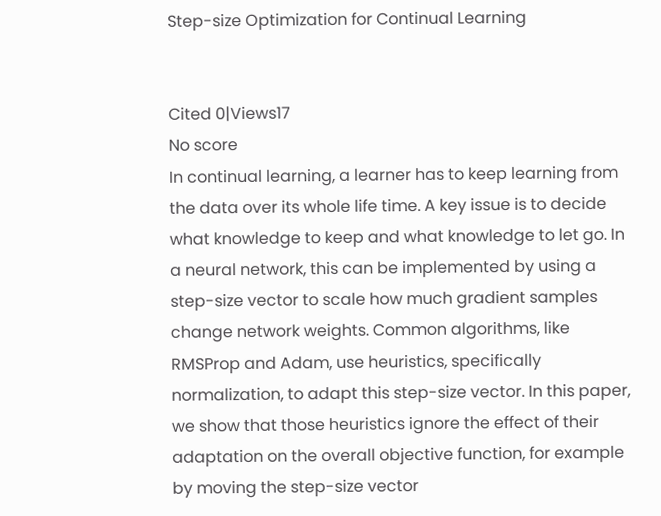Step-size Optimization for Continual Learning


Cited 0|Views17
No score
In continual learning, a learner has to keep learning from the data over its whole life time. A key issue is to decide what knowledge to keep and what knowledge to let go. In a neural network, this can be implemented by using a step-size vector to scale how much gradient samples change network weights. Common algorithms, like RMSProp and Adam, use heuristics, specifically normalization, to adapt this step-size vector. In this paper, we show that those heuristics ignore the effect of their adaptation on the overall objective function, for example by moving the step-size vector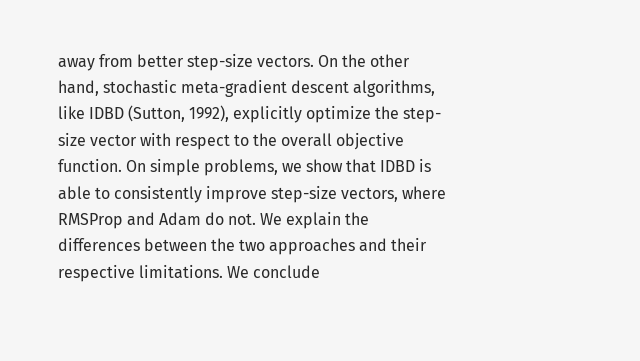away from better step-size vectors. On the other hand, stochastic meta-gradient descent algorithms, like IDBD (Sutton, 1992), explicitly optimize the step-size vector with respect to the overall objective function. On simple problems, we show that IDBD is able to consistently improve step-size vectors, where RMSProp and Adam do not. We explain the differences between the two approaches and their respective limitations. We conclude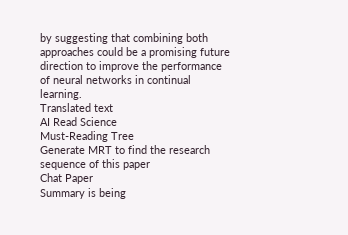by suggesting that combining both approaches could be a promising future direction to improve the performance of neural networks in continual learning.
Translated text
AI Read Science
Must-Reading Tree
Generate MRT to find the research sequence of this paper
Chat Paper
Summary is being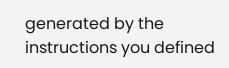generated by the instructions you defined